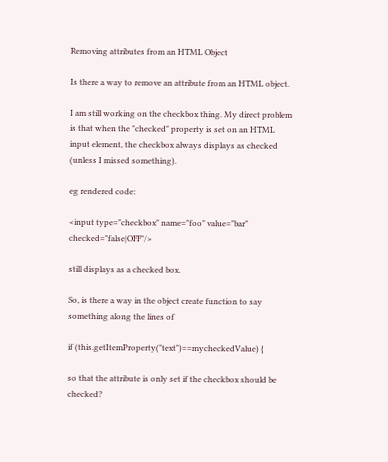Removing attributes from an HTML Object

Is there a way to remove an attribute from an HTML object.

I am still working on the checkbox thing. My direct problem is that when the "checked" property is set on an HTML input element, the checkbox always displays as checked (unless I missed something).

eg rendered code:

<input type="checkbox" name="foo" value="bar" checked="false|OFF"/>

still displays as a checked box.

So, is there a way in the object create function to say something along the lines of

if (this.getItemProperty("text")==mycheckedValue) {

so that the attribute is only set if the checkbox should be checked?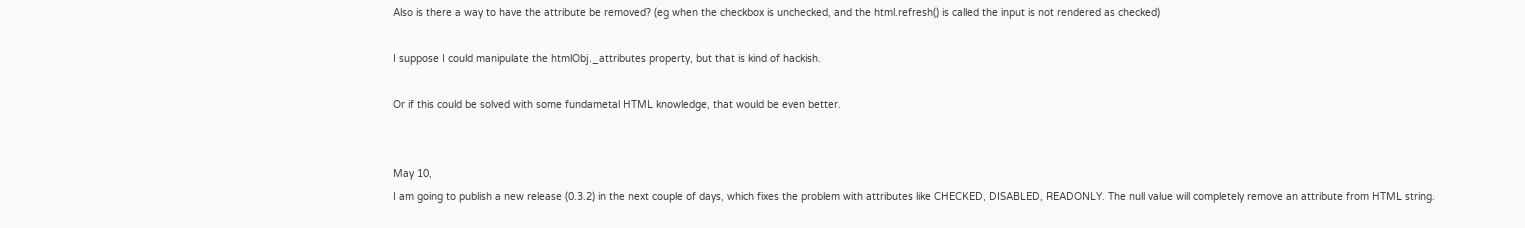Also is there a way to have the attribute be removed? (eg when the checkbox is unchecked, and the html.refresh() is called the input is not rendered as checked)

I suppose I could manipulate the htmlObj._attributes property, but that is kind of hackish.

Or if this could be solved with some fundametal HTML knowledge, that would be even better.


May 10,
I am going to publish a new release (0.3.2) in the next couple of days, which fixes the problem with attributes like CHECKED, DISABLED, READONLY. The null value will completely remove an attribute from HTML string.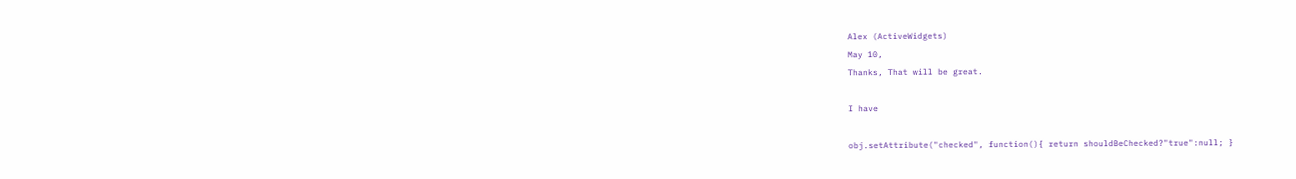Alex (ActiveWidgets)
May 10,
Thanks, That will be great.

I have

obj.setAttribute("checked", function(){ return shouldBeChecked?"true":null; }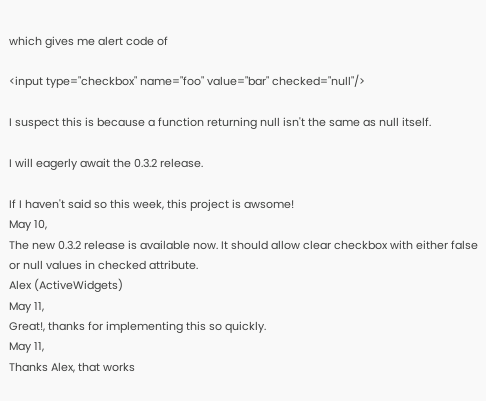which gives me alert code of

<input type="checkbox" name="foo" value="bar" checked="null"/>

I suspect this is because a function returning null isn't the same as null itself.

I will eagerly await the 0.3.2 release.

If I haven't said so this week, this project is awsome!
May 10,
The new 0.3.2 release is available now. It should allow clear checkbox with either false or null values in checked attribute.
Alex (ActiveWidgets)
May 11,
Great!, thanks for implementing this so quickly.
May 11,
Thanks Alex, that works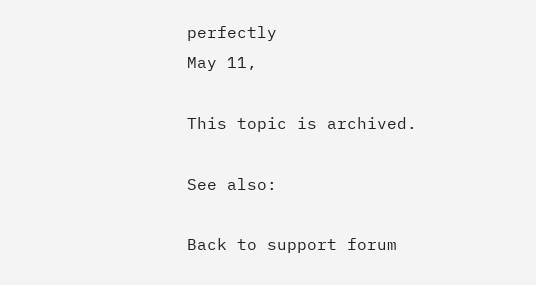perfectly
May 11,

This topic is archived.

See also:

Back to support forum